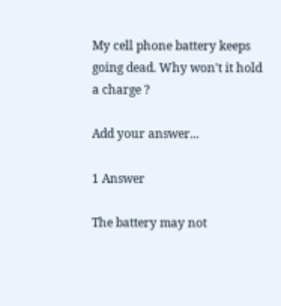My cell phone battery keeps going dead. Why won't it hold a charge ?

Add your answer...

1 Answer

The battery may not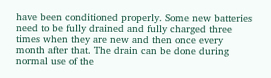have been conditioned properly. Some new batteries need to be fully drained and fully charged three times when they are new and then once every month after that. The drain can be done during normal use of the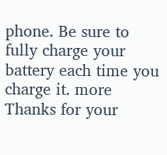phone. Be sure to fully charge your battery each time you charge it. more
Thanks for your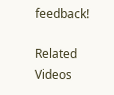feedback!

Related Videos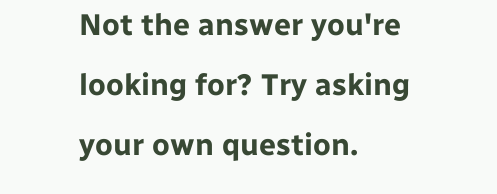Not the answer you're looking for? Try asking your own question.